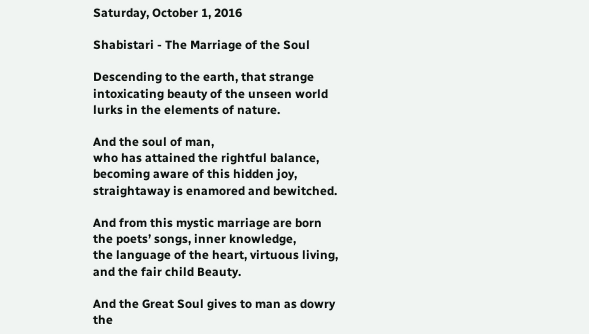Saturday, October 1, 2016

Shabistari - The Marriage of the Soul

Descending to the earth, that strange
intoxicating beauty of the unseen world
lurks in the elements of nature.

And the soul of man,
who has attained the rightful balance,
becoming aware of this hidden joy,
straightaway is enamored and bewitched.

And from this mystic marriage are born
the poets’ songs, inner knowledge,
the language of the heart, virtuous living,
and the fair child Beauty.

And the Great Soul gives to man as dowry
the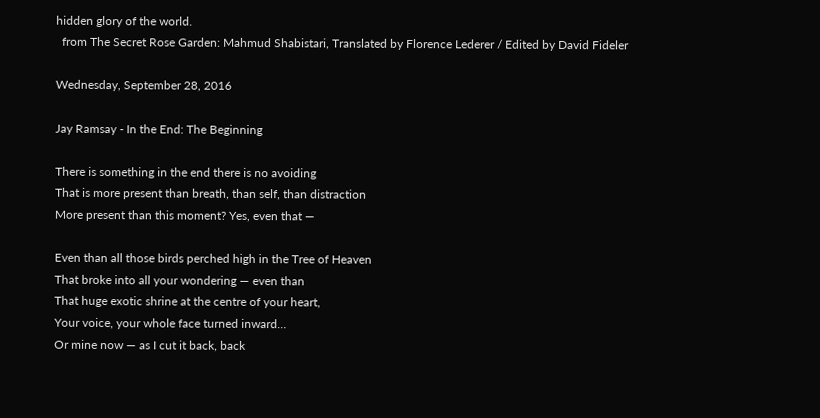hidden glory of the world.
  from The Secret Rose Garden: Mahmud Shabistari, Translated by Florence Lederer / Edited by David Fideler

Wednesday, September 28, 2016

Jay Ramsay - In the End: The Beginning

There is something in the end there is no avoiding
That is more present than breath, than self, than distraction
More present than this moment? Yes, even that —

Even than all those birds perched high in the Tree of Heaven
That broke into all your wondering — even than
That huge exotic shrine at the centre of your heart,
Your voice, your whole face turned inward…
Or mine now — as I cut it back, back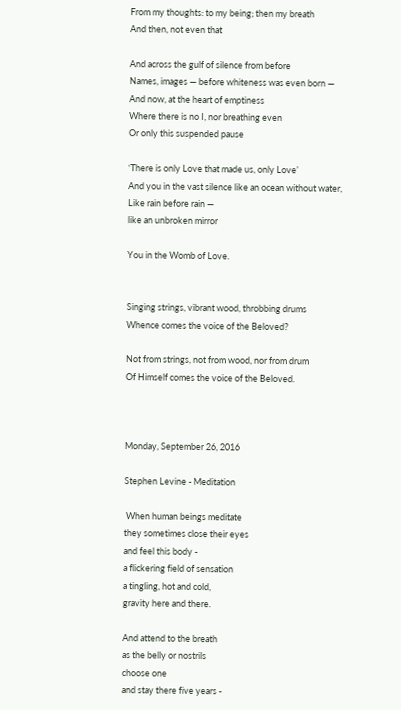From my thoughts: to my being; then my breath
And then, not even that

And across the gulf of silence from before
Names, images — before whiteness was even born —
And now, at the heart of emptiness
Where there is no I, nor breathing even
Or only this suspended pause

‘There is only Love that made us, only Love’
And you in the vast silence like an ocean without water,
Like rain before rain —
like an unbroken mirror

You in the Womb of Love.


Singing strings, vibrant wood, throbbing drums
Whence comes the voice of the Beloved?

Not from strings, not from wood, nor from drum
Of Himself comes the voice of the Beloved.



Monday, September 26, 2016

Stephen Levine - Meditation

 When human beings meditate
they sometimes close their eyes
and feel this body -
a flickering field of sensation
a tingling, hot and cold,
gravity here and there.

And attend to the breath
as the belly or nostrils
choose one
and stay there five years -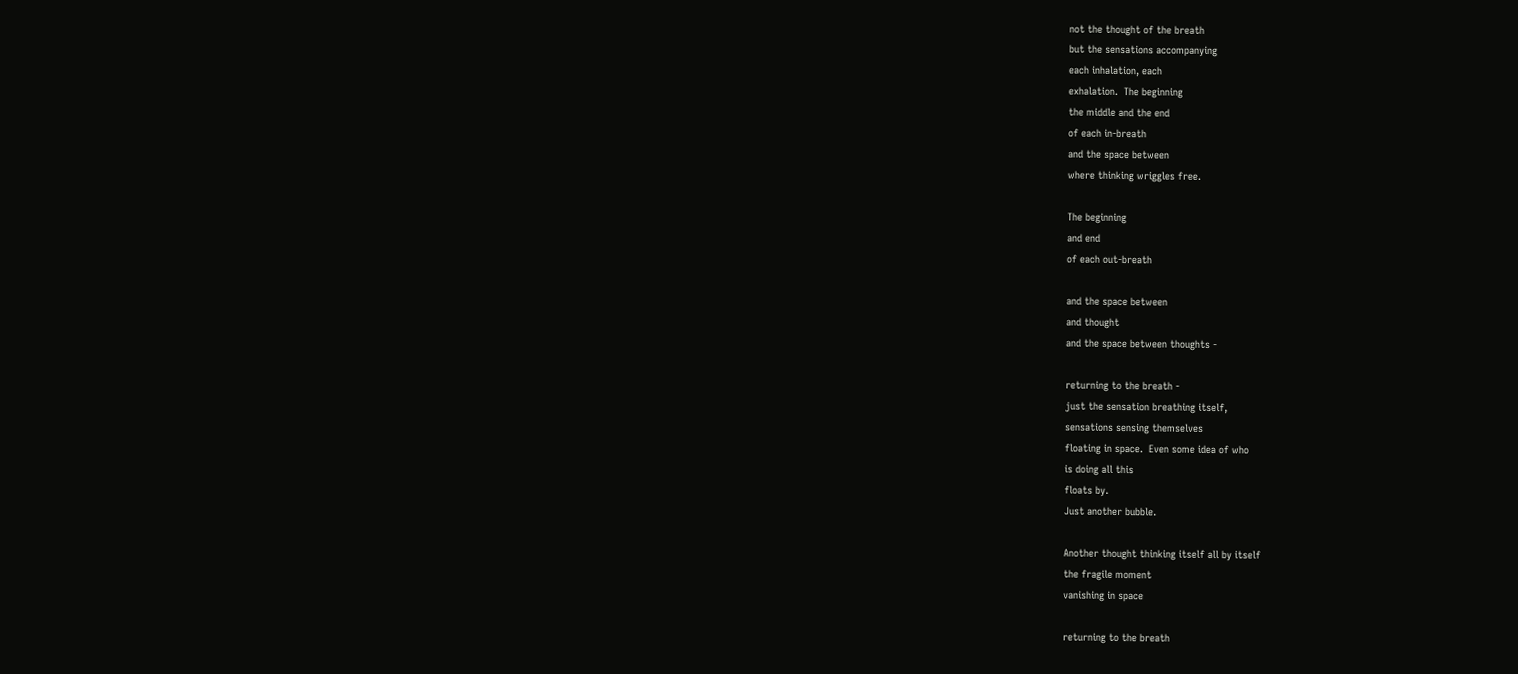not the thought of the breath
but the sensations accompanying
each inhalation, each
exhalation.  The beginning
the middle and the end
of each in-breath
and the space between
where thinking wriggles free.

The beginning
and end
of each out-breath

and the space between
and thought
and the space between thoughts -

returning to the breath -
just the sensation breathing itself,
sensations sensing themselves
floating in space.  Even some idea of who
is doing all this
floats by.
Just another bubble.

Another thought thinking itself all by itself
the fragile moment
vanishing in space

returning to the breath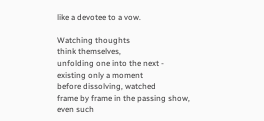like a devotee to a vow.

Watching thoughts
think themselves,
unfolding one into the next -
existing only a moment
before dissolving, watched
frame by frame in the passing show,
even such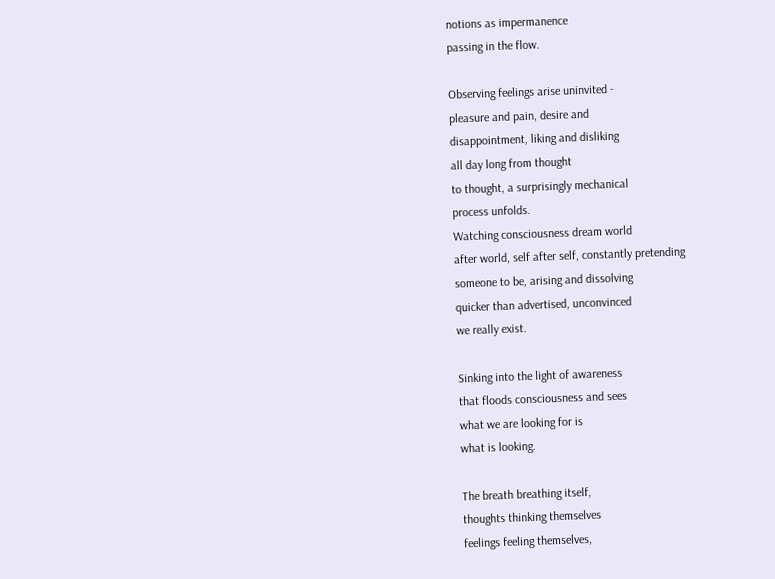notions as impermanence
passing in the flow.

Observing feelings arise uninvited -
pleasure and pain, desire and
disappointment, liking and disliking
all day long from thought
to thought, a surprisingly mechanical
process unfolds.
Watching consciousness dream world
after world, self after self, constantly pretending
someone to be, arising and dissolving
quicker than advertised, unconvinced
we really exist.

Sinking into the light of awareness
that floods consciousness and sees
what we are looking for is
what is looking.

The breath breathing itself,
thoughts thinking themselves
feelings feeling themselves,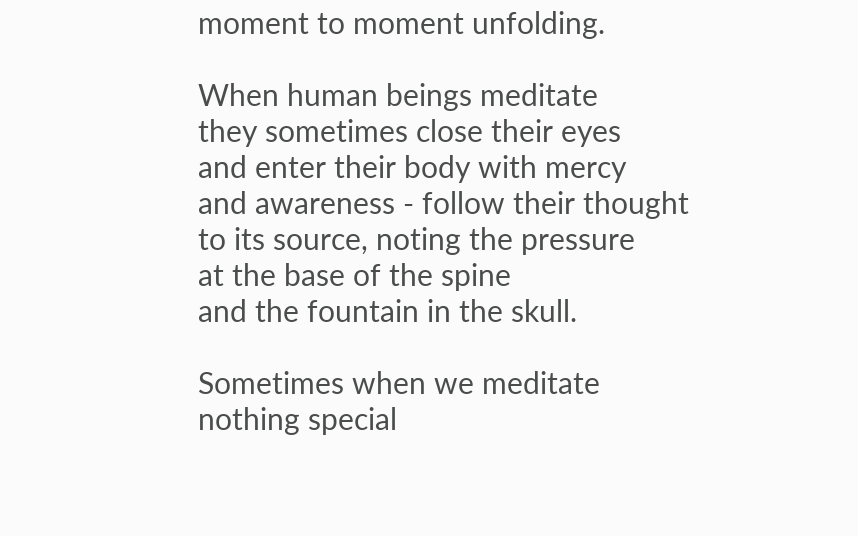moment to moment unfolding.

When human beings meditate
they sometimes close their eyes
and enter their body with mercy
and awareness - follow their thought
to its source, noting the pressure
at the base of the spine
and the fountain in the skull.

Sometimes when we meditate
nothing special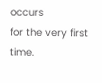occurs
for the very first time.